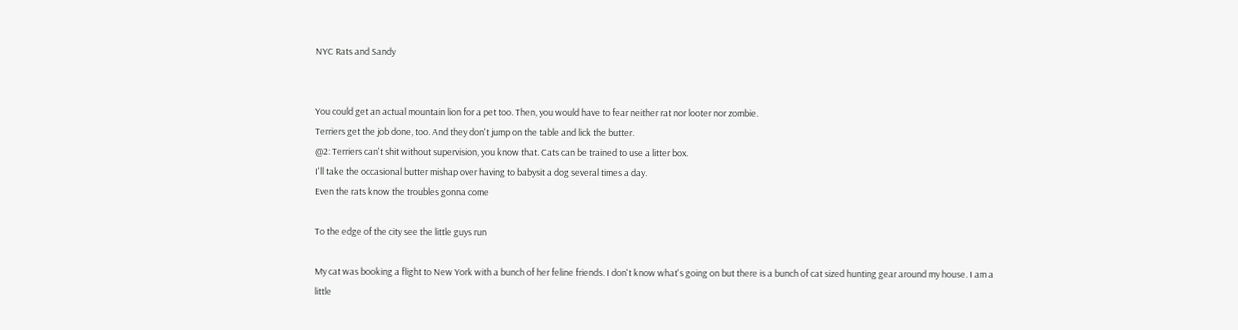NYC Rats and Sandy


You could get an actual mountain lion for a pet too. Then, you would have to fear neither rat nor looter nor zombie.
Terriers get the job done, too. And they don't jump on the table and lick the butter.
@2: Terriers can't shit without supervision, you know that. Cats can be trained to use a litter box.
I'll take the occasional butter mishap over having to babysit a dog several times a day.
Even the rats know the troubles gonna come

To the edge of the city see the little guys run

My cat was booking a flight to New York with a bunch of her feline friends. I don't know what's going on but there is a bunch of cat sized hunting gear around my house. I am a little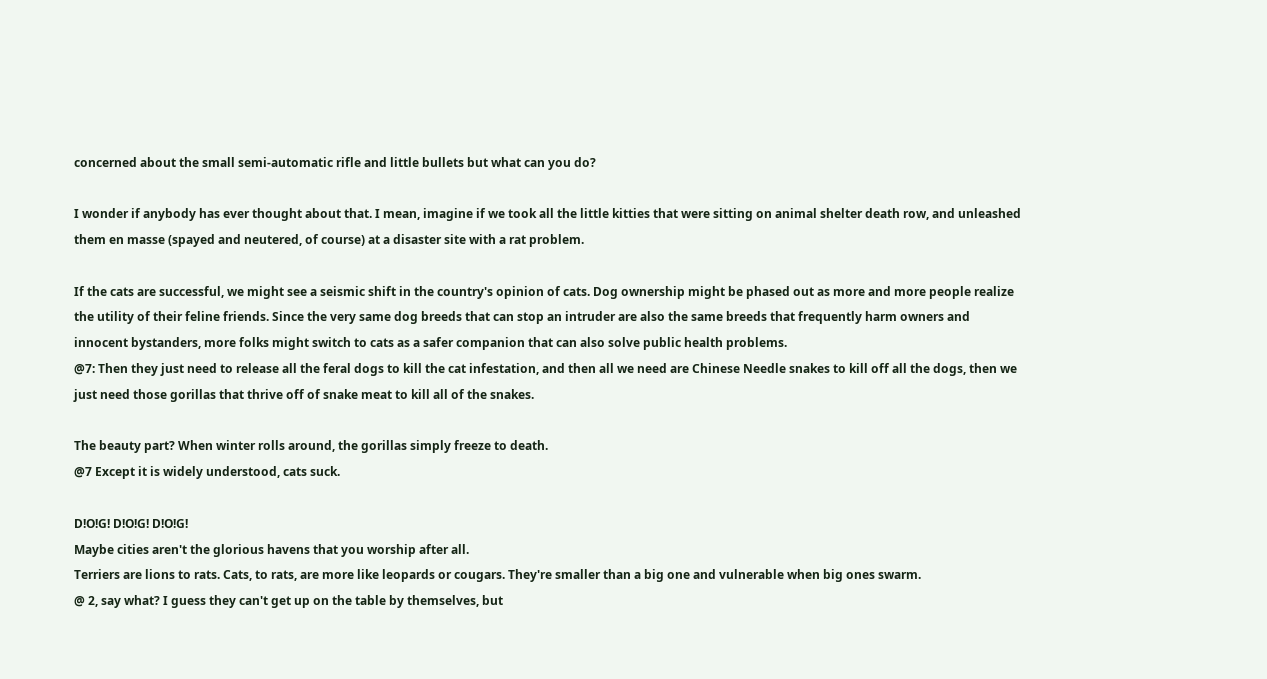concerned about the small semi-automatic rifle and little bullets but what can you do?

I wonder if anybody has ever thought about that. I mean, imagine if we took all the little kitties that were sitting on animal shelter death row, and unleashed them en masse (spayed and neutered, of course) at a disaster site with a rat problem.

If the cats are successful, we might see a seismic shift in the country's opinion of cats. Dog ownership might be phased out as more and more people realize the utility of their feline friends. Since the very same dog breeds that can stop an intruder are also the same breeds that frequently harm owners and innocent bystanders, more folks might switch to cats as a safer companion that can also solve public health problems.
@7: Then they just need to release all the feral dogs to kill the cat infestation, and then all we need are Chinese Needle snakes to kill off all the dogs, then we just need those gorillas that thrive off of snake meat to kill all of the snakes.

The beauty part? When winter rolls around, the gorillas simply freeze to death.
@7 Except it is widely understood, cats suck.

D!O!G! D!O!G! D!O!G!
Maybe cities aren't the glorious havens that you worship after all.
Terriers are lions to rats. Cats, to rats, are more like leopards or cougars. They're smaller than a big one and vulnerable when big ones swarm.
@ 2, say what? I guess they can't get up on the table by themselves, but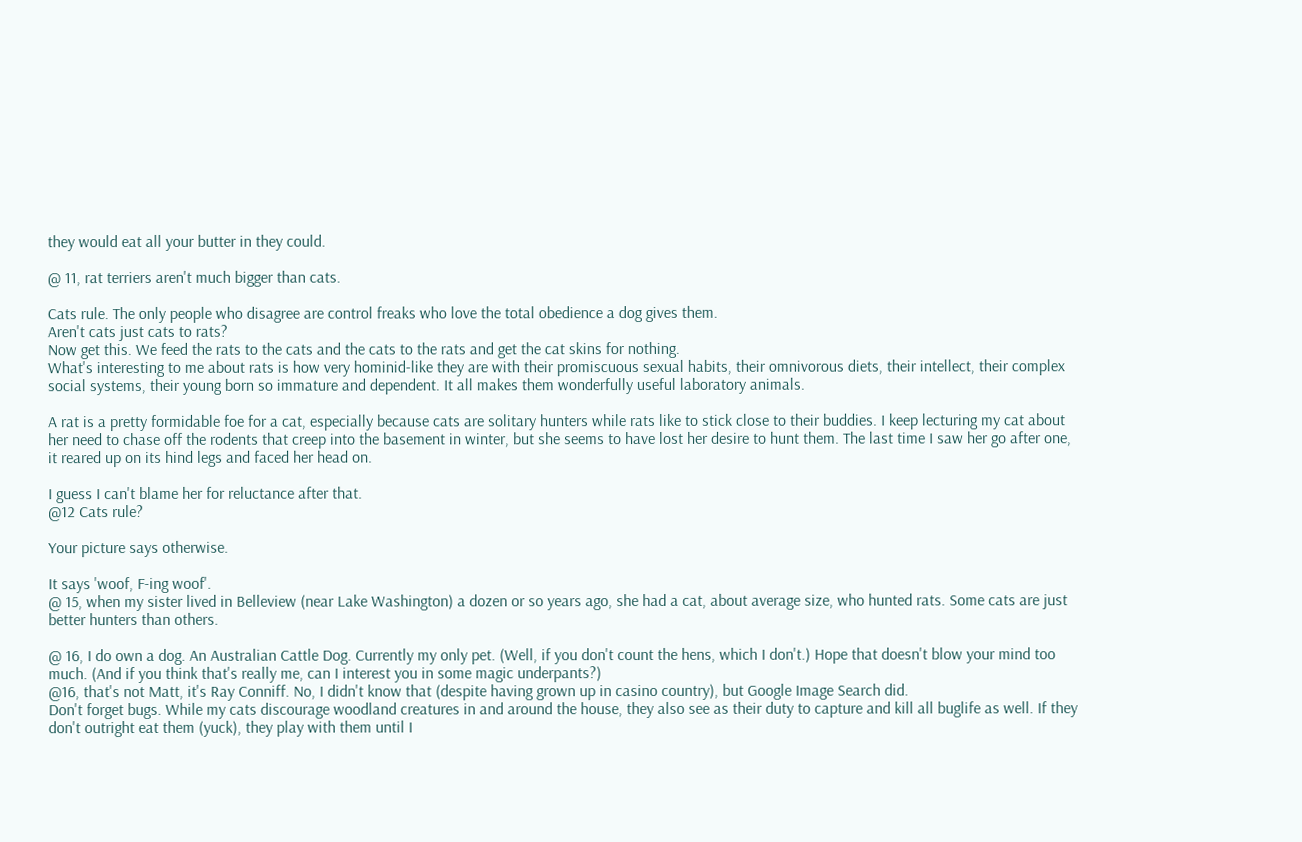they would eat all your butter in they could.

@ 11, rat terriers aren't much bigger than cats.

Cats rule. The only people who disagree are control freaks who love the total obedience a dog gives them.
Aren't cats just cats to rats?
Now get this. We feed the rats to the cats and the cats to the rats and get the cat skins for nothing.
What's interesting to me about rats is how very hominid-like they are with their promiscuous sexual habits, their omnivorous diets, their intellect, their complex social systems, their young born so immature and dependent. It all makes them wonderfully useful laboratory animals.

A rat is a pretty formidable foe for a cat, especially because cats are solitary hunters while rats like to stick close to their buddies. I keep lecturing my cat about her need to chase off the rodents that creep into the basement in winter, but she seems to have lost her desire to hunt them. The last time I saw her go after one, it reared up on its hind legs and faced her head on.

I guess I can't blame her for reluctance after that.
@12 Cats rule?

Your picture says otherwise.

It says 'woof, F-ing woof'.
@ 15, when my sister lived in Belleview (near Lake Washington) a dozen or so years ago, she had a cat, about average size, who hunted rats. Some cats are just better hunters than others.

@ 16, I do own a dog. An Australian Cattle Dog. Currently my only pet. (Well, if you don't count the hens, which I don't.) Hope that doesn't blow your mind too much. (And if you think that's really me, can I interest you in some magic underpants?)
@16, that's not Matt, it's Ray Conniff. No, I didn't know that (despite having grown up in casino country), but Google Image Search did.
Don't forget bugs. While my cats discourage woodland creatures in and around the house, they also see as their duty to capture and kill all buglife as well. If they don't outright eat them (yuck), they play with them until I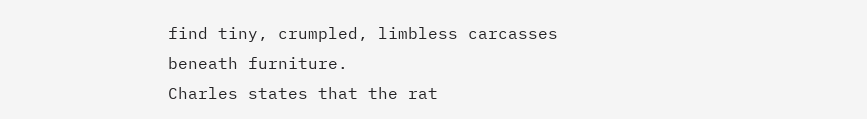find tiny, crumpled, limbless carcasses beneath furniture.
Charles states that the rat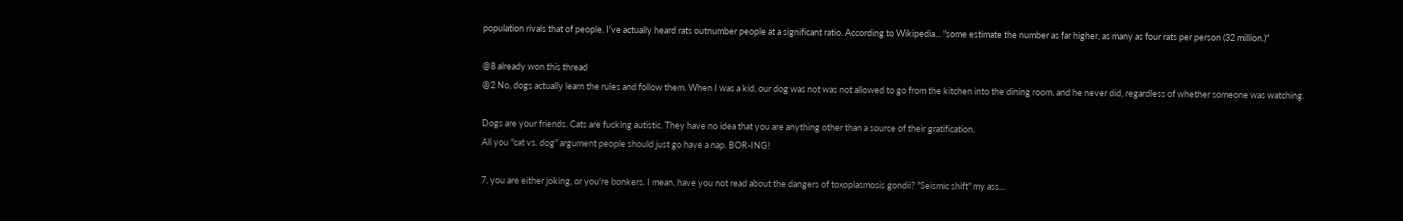population rivals that of people. I've actually heard rats outnumber people at a significant ratio. According to Wikipedia... "some estimate the number as far higher, as many as four rats per person (32 million.)"

@8 already won this thread
@2 No, dogs actually learn the rules and follow them. When I was a kid, our dog was not was not allowed to go from the kitchen into the dining room, and he never did, regardless of whether someone was watching.

Dogs are your friends. Cats are fucking autistic. They have no idea that you are anything other than a source of their gratification.
All you "cat vs. dog" argument people should just go have a nap. BOR-ING!

7, you are either joking, or you're bonkers. I mean, have you not read about the dangers of toxoplasmosis gondii? "Seismic shift" my ass...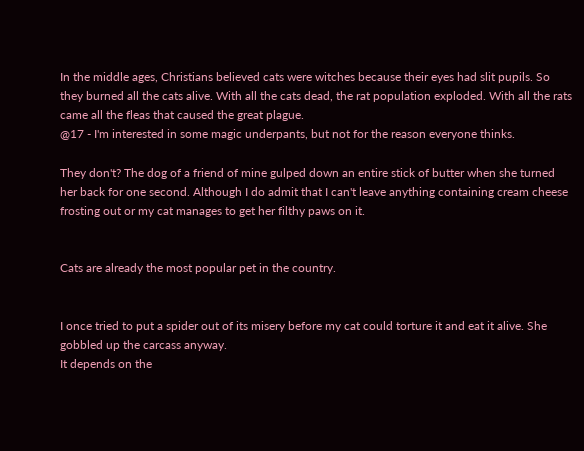In the middle ages, Christians believed cats were witches because their eyes had slit pupils. So they burned all the cats alive. With all the cats dead, the rat population exploded. With all the rats came all the fleas that caused the great plague.
@17 - I'm interested in some magic underpants, but not for the reason everyone thinks.

They don't? The dog of a friend of mine gulped down an entire stick of butter when she turned her back for one second. Although I do admit that I can't leave anything containing cream cheese frosting out or my cat manages to get her filthy paws on it.


Cats are already the most popular pet in the country.


I once tried to put a spider out of its misery before my cat could torture it and eat it alive. She gobbled up the carcass anyway.
It depends on the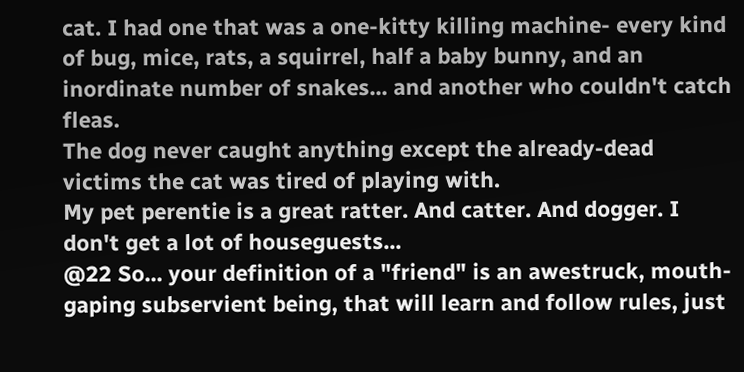cat. I had one that was a one-kitty killing machine- every kind of bug, mice, rats, a squirrel, half a baby bunny, and an inordinate number of snakes... and another who couldn't catch fleas.
The dog never caught anything except the already-dead victims the cat was tired of playing with.
My pet perentie is a great ratter. And catter. And dogger. I don't get a lot of houseguests...
@22 So... your definition of a "friend" is an awestruck, mouth-gaping subservient being, that will learn and follow rules, just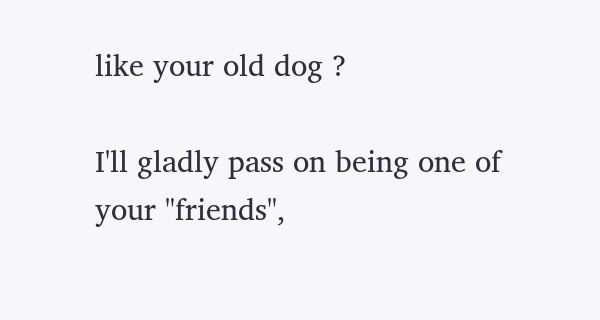like your old dog ?

I'll gladly pass on being one of your "friends",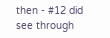then - #12 did see through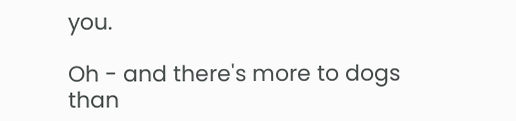you.

Oh - and there's more to dogs than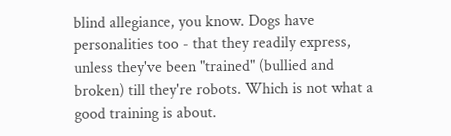blind allegiance, you know. Dogs have personalities too - that they readily express, unless they've been "trained" (bullied and broken) till they're robots. Which is not what a good training is about.